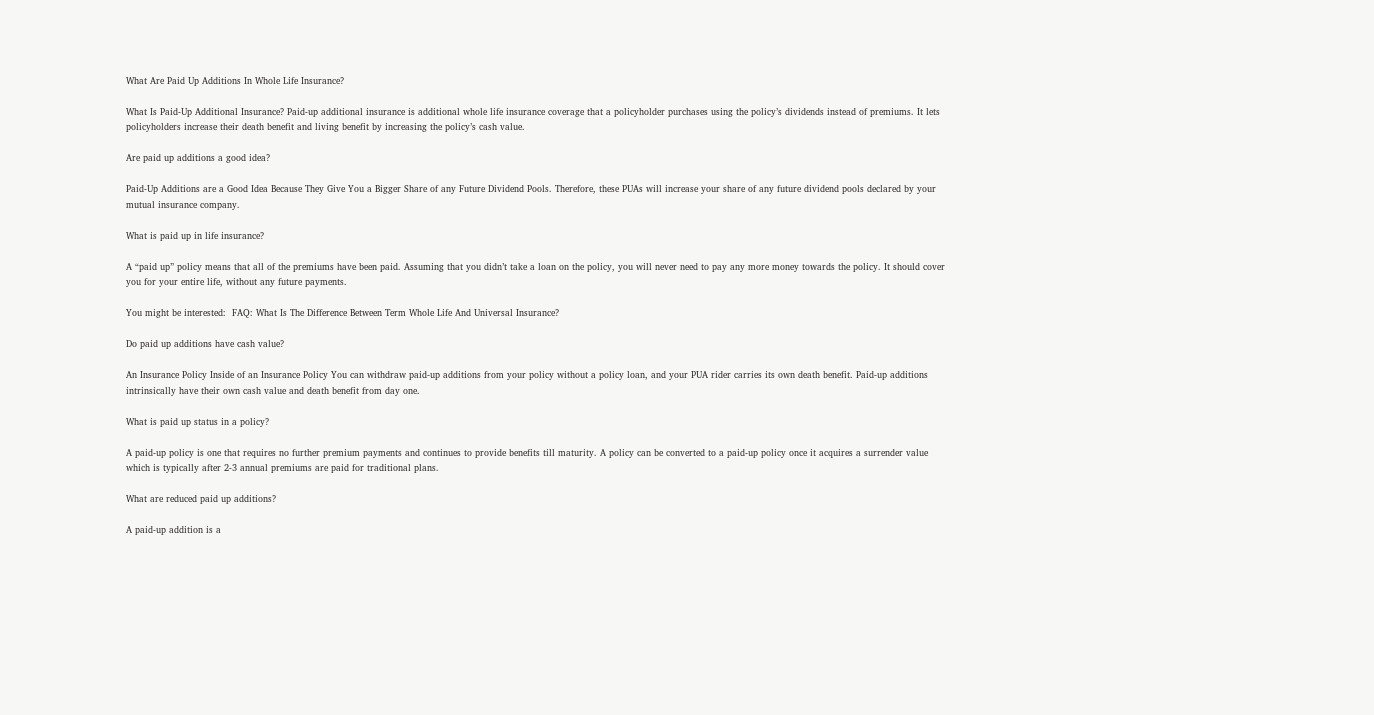What Are Paid Up Additions In Whole Life Insurance?

What Is Paid-Up Additional Insurance? Paid-up additional insurance is additional whole life insurance coverage that a policyholder purchases using the policy’s dividends instead of premiums. It lets policyholders increase their death benefit and living benefit by increasing the policy’s cash value.

Are paid up additions a good idea?

Paid-Up Additions are a Good Idea Because They Give You a Bigger Share of any Future Dividend Pools. Therefore, these PUAs will increase your share of any future dividend pools declared by your mutual insurance company.

What is paid up in life insurance?

A “paid up” policy means that all of the premiums have been paid. Assuming that you didn’t take a loan on the policy, you will never need to pay any more money towards the policy. It should cover you for your entire life, without any future payments.

You might be interested:  FAQ: What Is The Difference Between Term Whole Life And Universal Insurance?

Do paid up additions have cash value?

An Insurance Policy Inside of an Insurance Policy You can withdraw paid-up additions from your policy without a policy loan, and your PUA rider carries its own death benefit. Paid-up additions intrinsically have their own cash value and death benefit from day one.

What is paid up status in a policy?

A paid-up policy is one that requires no further premium payments and continues to provide benefits till maturity. A policy can be converted to a paid-up policy once it acquires a surrender value which is typically after 2-3 annual premiums are paid for traditional plans.

What are reduced paid up additions?

A paid-up addition is a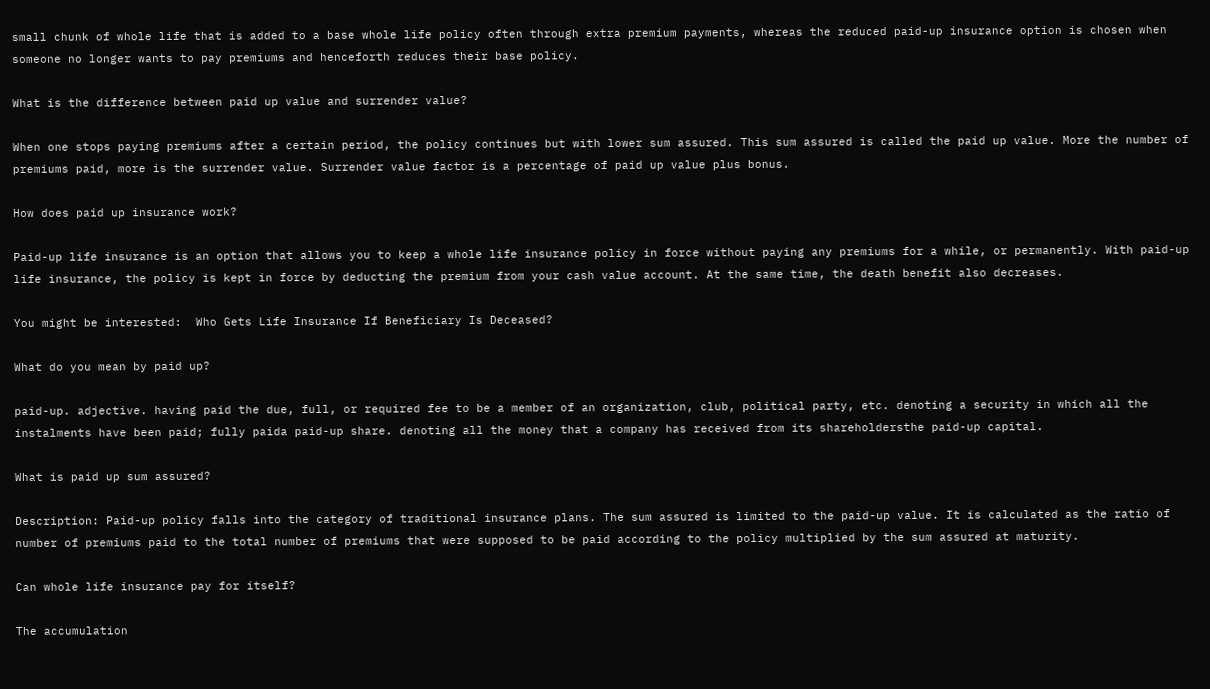small chunk of whole life that is added to a base whole life policy often through extra premium payments, whereas the reduced paid-up insurance option is chosen when someone no longer wants to pay premiums and henceforth reduces their base policy.

What is the difference between paid up value and surrender value?

When one stops paying premiums after a certain period, the policy continues but with lower sum assured. This sum assured is called the paid up value. More the number of premiums paid, more is the surrender value. Surrender value factor is a percentage of paid up value plus bonus.

How does paid up insurance work?

Paid-up life insurance is an option that allows you to keep a whole life insurance policy in force without paying any premiums for a while, or permanently. With paid-up life insurance, the policy is kept in force by deducting the premium from your cash value account. At the same time, the death benefit also decreases.

You might be interested:  Who Gets Life Insurance If Beneficiary Is Deceased?

What do you mean by paid up?

paid-up. adjective. having paid the due, full, or required fee to be a member of an organization, club, political party, etc. denoting a security in which all the instalments have been paid; fully paida paid-up share. denoting all the money that a company has received from its shareholdersthe paid-up capital.

What is paid up sum assured?

Description: Paid-up policy falls into the category of traditional insurance plans. The sum assured is limited to the paid-up value. It is calculated as the ratio of number of premiums paid to the total number of premiums that were supposed to be paid according to the policy multiplied by the sum assured at maturity.

Can whole life insurance pay for itself?

The accumulation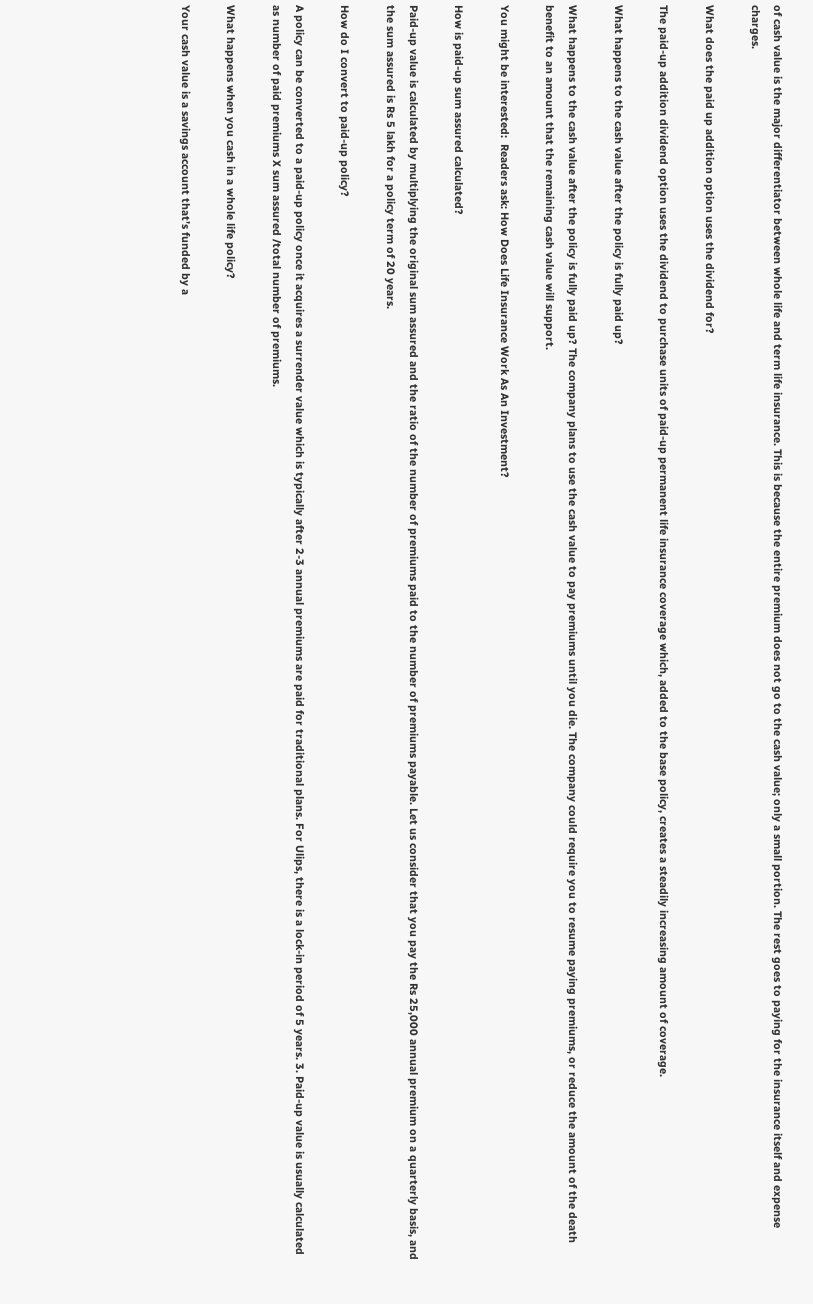of cash value is the major differentiator between whole life and term life insurance. This is because the entire premium does not go to the cash value; only a small portion. The rest goes to paying for the insurance itself and expense charges.

What does the paid up addition option uses the dividend for?

The paid-up addition dividend option uses the dividend to purchase units of paid-up permanent life insurance coverage which, added to the base policy, creates a steadily increasing amount of coverage.

What happens to the cash value after the policy is fully paid up?

What happens to the cash value after the policy is fully paid up? The company plans to use the cash value to pay premiums until you die. The company could require you to resume paying premiums, or reduce the amount of the death benefit to an amount that the remaining cash value will support.

You might be interested:  Readers ask: How Does Life Insurance Work As An Investment?

How is paid-up sum assured calculated?

Paid-up value is calculated by multiplying the original sum assured and the ratio of the number of premiums paid to the number of premiums payable. Let us consider that you pay the Rs 25,000 annual premium on a quarterly basis, and the sum assured is Rs 5 lakh for a policy term of 20 years.

How do I convert to paid-up policy?

A policy can be converted to a paid-up policy once it acquires a surrender value which is typically after 2-3 annual premiums are paid for traditional plans. For Ulips, there is a lock-in period of 5 years. 3. Paid-up value is usually calculated as number of paid premiums X sum assured /total number of premiums.

What happens when you cash in a whole life policy?

Your cash value is a savings account that’s funded by a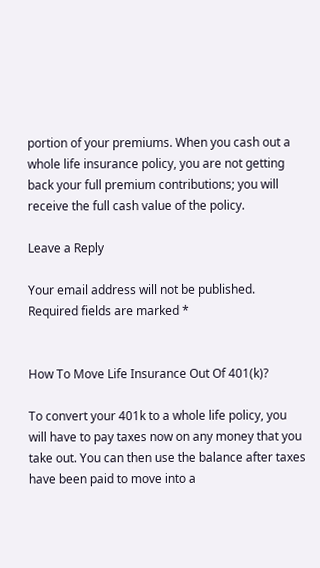portion of your premiums. When you cash out a whole life insurance policy, you are not getting back your full premium contributions; you will receive the full cash value of the policy.

Leave a Reply

Your email address will not be published. Required fields are marked *


How To Move Life Insurance Out Of 401(k)?

To convert your 401k to a whole life policy, you will have to pay taxes now on any money that you take out. You can then use the balance after taxes have been paid to move into a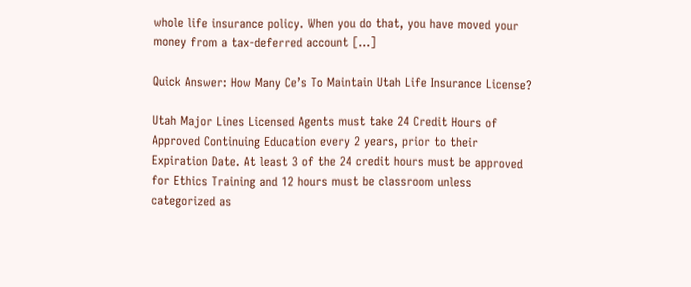whole life insurance policy. When you do that, you have moved your money from a tax-deferred account […]

Quick Answer: How Many Ce’s To Maintain Utah Life Insurance License?

Utah Major Lines Licensed Agents must take 24 Credit Hours of Approved Continuing Education every 2 years, prior to their Expiration Date. At least 3 of the 24 credit hours must be approved for Ethics Training and 12 hours must be classroom unless categorized as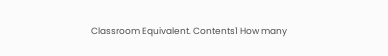Classroom Equivalent. Contents1 How many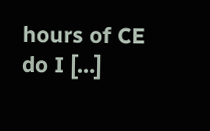hours of CE do I […]